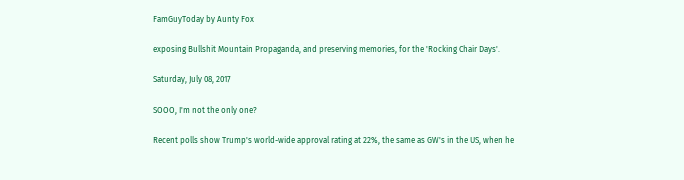FamGuyToday by Aunty Fox

exposing Bullshit Mountain Propaganda, and preserving memories, for the 'Rocking Chair Days'.

Saturday, July 08, 2017

SOOO, I'm not the only one?

Recent polls show Trump's world-wide approval rating at 22%, the same as GW's in the US, when he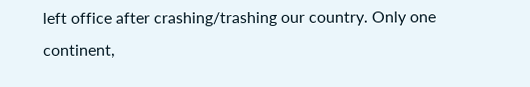left office after crashing/trashing our country. Only one continent,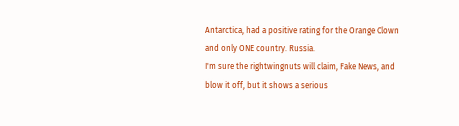Antarctica, had a positive rating for the Orange Clown and only ONE country. Russia.
I'm sure the rightwingnuts will claim, Fake News, and blow it off, but it shows a serious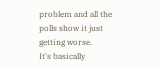problem and all the polls show it just getting worse.
It's basically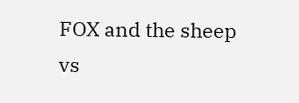FOX and the sheep vs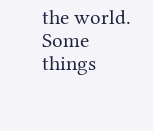the world. Some things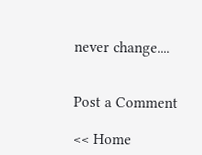never change....


Post a Comment

<< Home